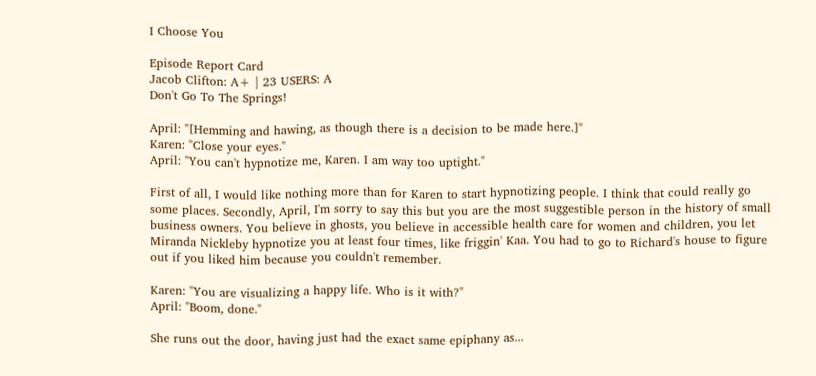I Choose You

Episode Report Card
Jacob Clifton: A+ | 23 USERS: A
Don't Go To The Springs!

April: "[Hemming and hawing, as though there is a decision to be made here.]"
Karen: "Close your eyes."
April: "You can't hypnotize me, Karen. I am way too uptight."

First of all, I would like nothing more than for Karen to start hypnotizing people. I think that could really go some places. Secondly, April, I'm sorry to say this but you are the most suggestible person in the history of small business owners. You believe in ghosts, you believe in accessible health care for women and children, you let Miranda Nickleby hypnotize you at least four times, like friggin' Kaa. You had to go to Richard's house to figure out if you liked him because you couldn't remember.

Karen: "You are visualizing a happy life. Who is it with?"
April: "Boom, done."

She runs out the door, having just had the exact same epiphany as...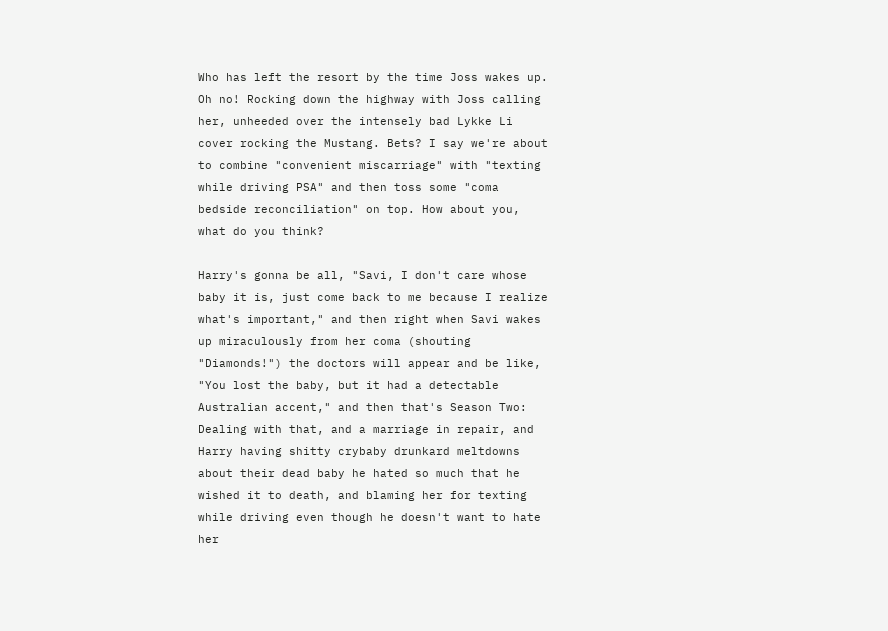Who has left the resort by the time Joss wakes up. Oh no! Rocking down the highway with Joss calling her, unheeded over the intensely bad Lykke Li cover rocking the Mustang. Bets? I say we're about to combine "convenient miscarriage" with "texting while driving PSA" and then toss some "coma bedside reconciliation" on top. How about you, what do you think?

Harry's gonna be all, "Savi, I don't care whose baby it is, just come back to me because I realize what's important," and then right when Savi wakes up miraculously from her coma (shouting "Diamonds!") the doctors will appear and be like, "You lost the baby, but it had a detectable Australian accent," and then that's Season Two: Dealing with that, and a marriage in repair, and Harry having shitty crybaby drunkard meltdowns about their dead baby he hated so much that he wished it to death, and blaming her for texting while driving even though he doesn't want to hate her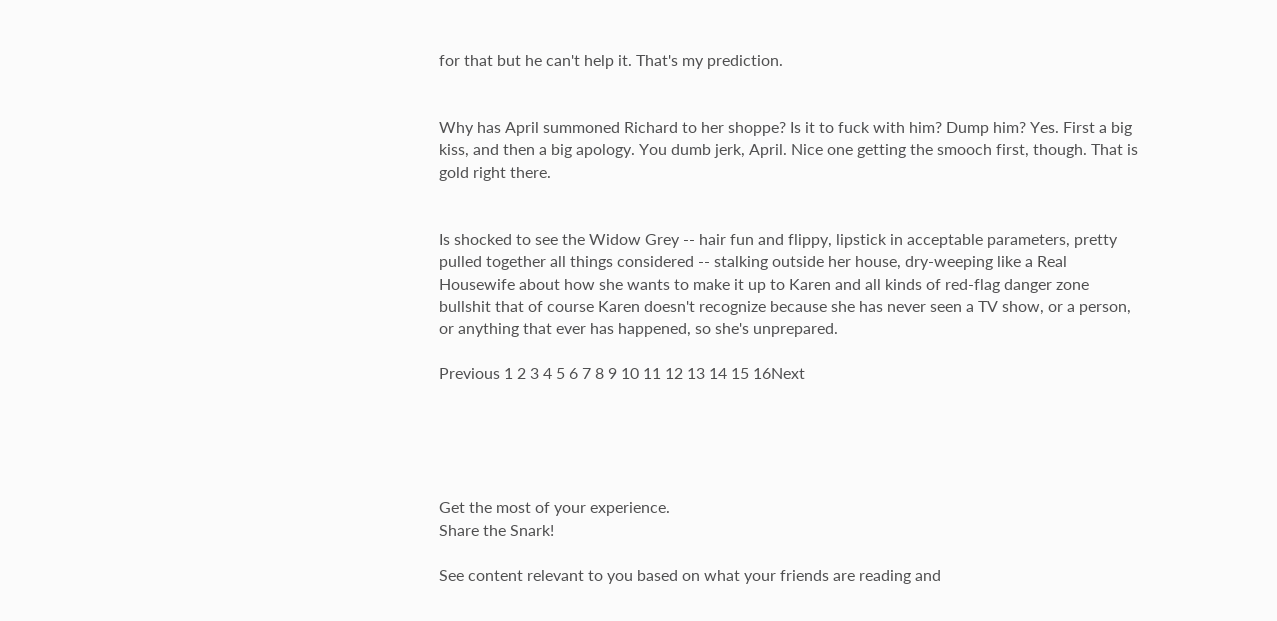for that but he can't help it. That's my prediction.


Why has April summoned Richard to her shoppe? Is it to fuck with him? Dump him? Yes. First a big kiss, and then a big apology. You dumb jerk, April. Nice one getting the smooch first, though. That is gold right there.


Is shocked to see the Widow Grey -- hair fun and flippy, lipstick in acceptable parameters, pretty pulled together all things considered -- stalking outside her house, dry-weeping like a Real Housewife about how she wants to make it up to Karen and all kinds of red-flag danger zone bullshit that of course Karen doesn't recognize because she has never seen a TV show, or a person, or anything that ever has happened, so she's unprepared.

Previous 1 2 3 4 5 6 7 8 9 10 11 12 13 14 15 16Next





Get the most of your experience.
Share the Snark!

See content relevant to you based on what your friends are reading and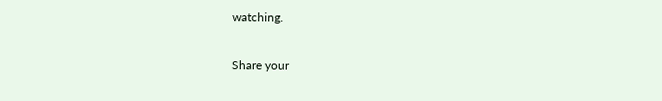watching.

Share your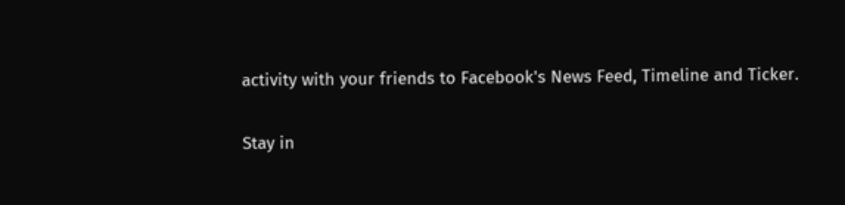activity with your friends to Facebook's News Feed, Timeline and Ticker.

Stay in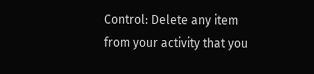Control: Delete any item from your activity that you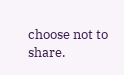choose not to share.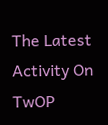The Latest Activity On TwOP